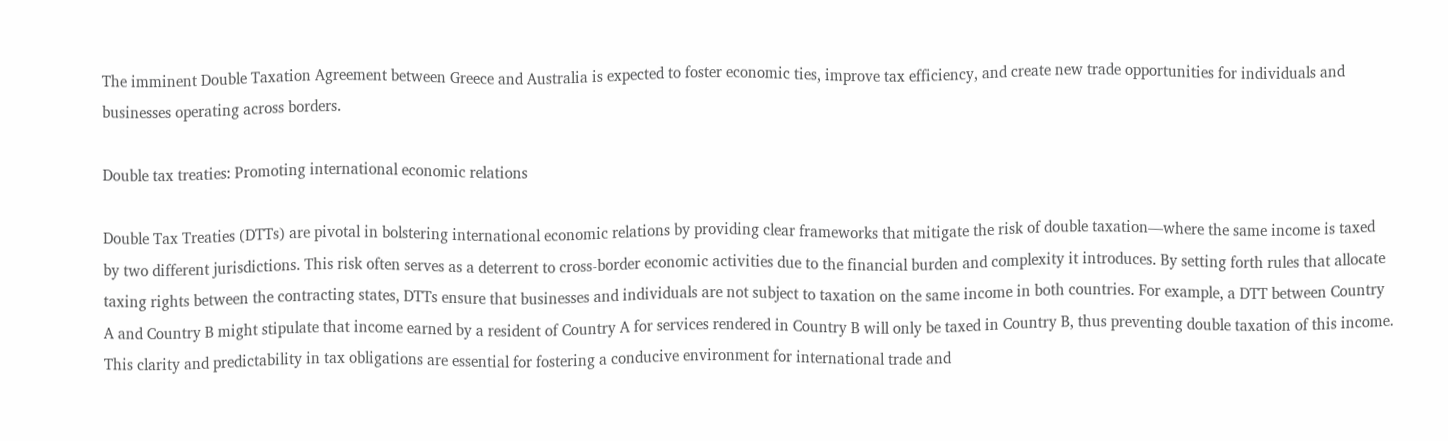The imminent Double Taxation Agreement between Greece and Australia is expected to foster economic ties, improve tax efficiency, and create new trade opportunities for individuals and businesses operating across borders.

Double tax treaties: Promoting international economic relations

Double Tax Treaties (DTTs) are pivotal in bolstering international economic relations by providing clear frameworks that mitigate the risk of double taxation—where the same income is taxed by two different jurisdictions. This risk often serves as a deterrent to cross-border economic activities due to the financial burden and complexity it introduces. By setting forth rules that allocate taxing rights between the contracting states, DTTs ensure that businesses and individuals are not subject to taxation on the same income in both countries. For example, a DTT between Country A and Country B might stipulate that income earned by a resident of Country A for services rendered in Country B will only be taxed in Country B, thus preventing double taxation of this income. This clarity and predictability in tax obligations are essential for fostering a conducive environment for international trade and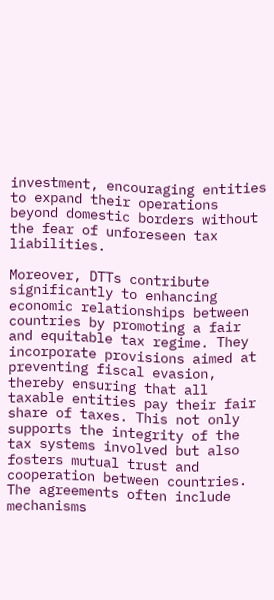investment, encouraging entities to expand their operations beyond domestic borders without the fear of unforeseen tax liabilities.

Moreover, DTTs contribute significantly to enhancing economic relationships between countries by promoting a fair and equitable tax regime. They incorporate provisions aimed at preventing fiscal evasion, thereby ensuring that all taxable entities pay their fair share of taxes. This not only supports the integrity of the tax systems involved but also fosters mutual trust and cooperation between countries. The agreements often include mechanisms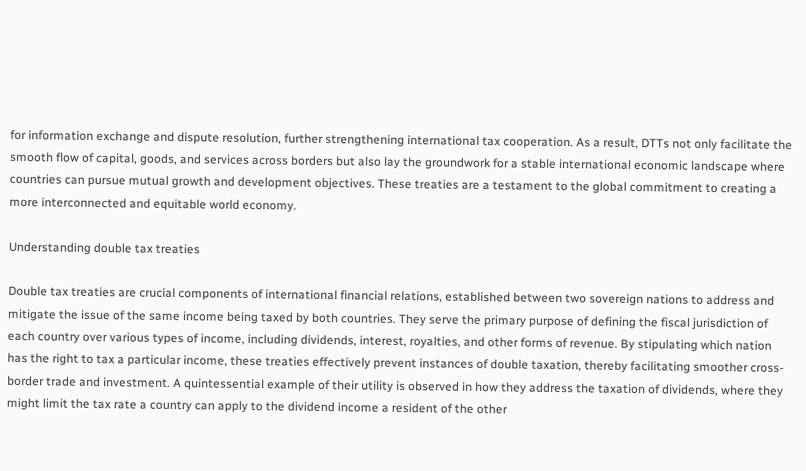for information exchange and dispute resolution, further strengthening international tax cooperation. As a result, DTTs not only facilitate the smooth flow of capital, goods, and services across borders but also lay the groundwork for a stable international economic landscape where countries can pursue mutual growth and development objectives. These treaties are a testament to the global commitment to creating a more interconnected and equitable world economy.

Understanding double tax treaties

Double tax treaties are crucial components of international financial relations, established between two sovereign nations to address and mitigate the issue of the same income being taxed by both countries. They serve the primary purpose of defining the fiscal jurisdiction of each country over various types of income, including dividends, interest, royalties, and other forms of revenue. By stipulating which nation has the right to tax a particular income, these treaties effectively prevent instances of double taxation, thereby facilitating smoother cross-border trade and investment. A quintessential example of their utility is observed in how they address the taxation of dividends, where they might limit the tax rate a country can apply to the dividend income a resident of the other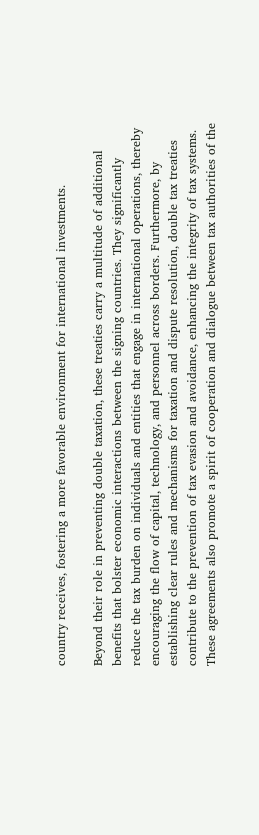country receives, fostering a more favorable environment for international investments.

Beyond their role in preventing double taxation, these treaties carry a multitude of additional benefits that bolster economic interactions between the signing countries. They significantly reduce the tax burden on individuals and entities that engage in international operations, thereby encouraging the flow of capital, technology, and personnel across borders. Furthermore, by establishing clear rules and mechanisms for taxation and dispute resolution, double tax treaties contribute to the prevention of tax evasion and avoidance, enhancing the integrity of tax systems. These agreements also promote a spirit of cooperation and dialogue between tax authorities of the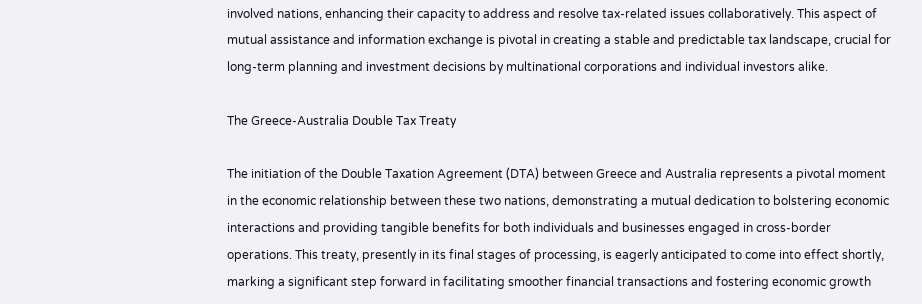involved nations, enhancing their capacity to address and resolve tax-related issues collaboratively. This aspect of mutual assistance and information exchange is pivotal in creating a stable and predictable tax landscape, crucial for long-term planning and investment decisions by multinational corporations and individual investors alike.

The Greece-Australia Double Tax Treaty

The initiation of the Double Taxation Agreement (DTA) between Greece and Australia represents a pivotal moment in the economic relationship between these two nations, demonstrating a mutual dedication to bolstering economic interactions and providing tangible benefits for both individuals and businesses engaged in cross-border operations. This treaty, presently in its final stages of processing, is eagerly anticipated to come into effect shortly, marking a significant step forward in facilitating smoother financial transactions and fostering economic growth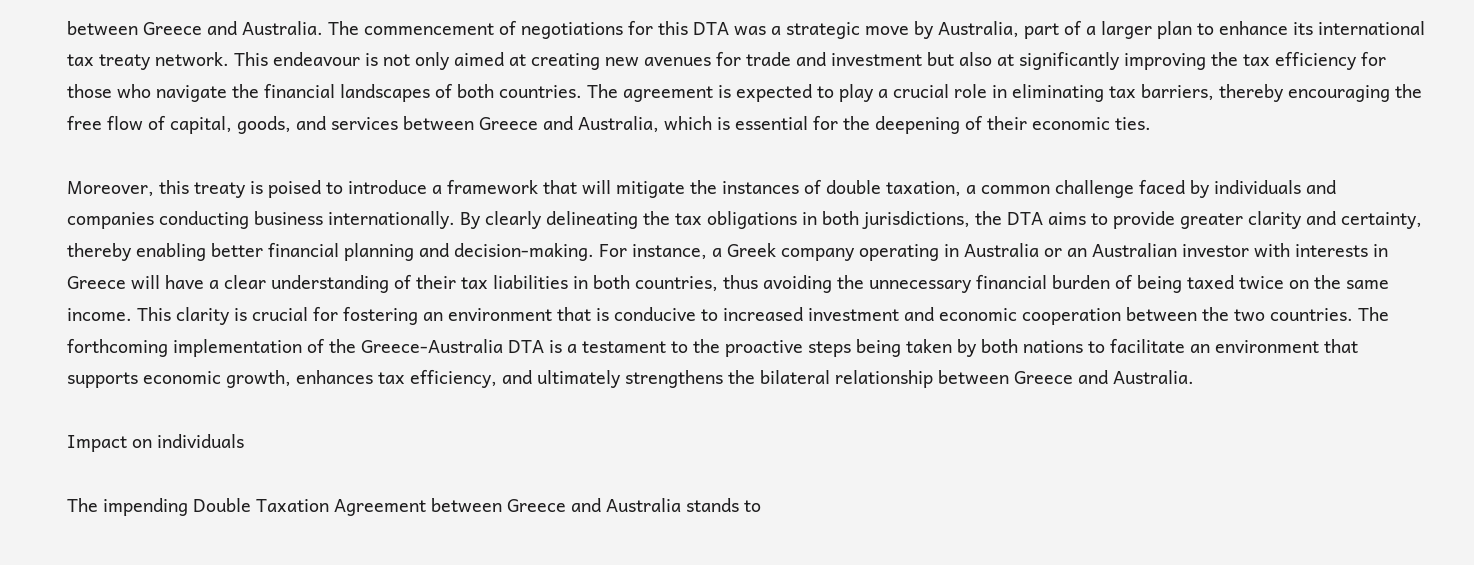between Greece and Australia. The commencement of negotiations for this DTA was a strategic move by Australia, part of a larger plan to enhance its international tax treaty network. This endeavour is not only aimed at creating new avenues for trade and investment but also at significantly improving the tax efficiency for those who navigate the financial landscapes of both countries. The agreement is expected to play a crucial role in eliminating tax barriers, thereby encouraging the free flow of capital, goods, and services between Greece and Australia, which is essential for the deepening of their economic ties.

Moreover, this treaty is poised to introduce a framework that will mitigate the instances of double taxation, a common challenge faced by individuals and companies conducting business internationally. By clearly delineating the tax obligations in both jurisdictions, the DTA aims to provide greater clarity and certainty, thereby enabling better financial planning and decision-making. For instance, a Greek company operating in Australia or an Australian investor with interests in Greece will have a clear understanding of their tax liabilities in both countries, thus avoiding the unnecessary financial burden of being taxed twice on the same income. This clarity is crucial for fostering an environment that is conducive to increased investment and economic cooperation between the two countries. The forthcoming implementation of the Greece-Australia DTA is a testament to the proactive steps being taken by both nations to facilitate an environment that supports economic growth, enhances tax efficiency, and ultimately strengthens the bilateral relationship between Greece and Australia.

Impact on individuals

The impending Double Taxation Agreement between Greece and Australia stands to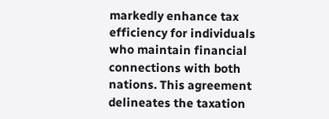markedly enhance tax efficiency for individuals who maintain financial connections with both nations. This agreement delineates the taxation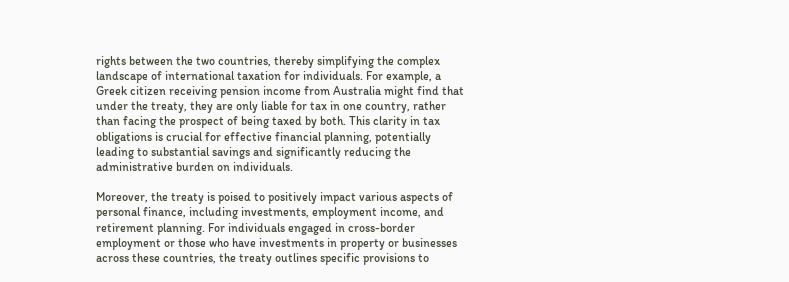rights between the two countries, thereby simplifying the complex landscape of international taxation for individuals. For example, a Greek citizen receiving pension income from Australia might find that under the treaty, they are only liable for tax in one country, rather than facing the prospect of being taxed by both. This clarity in tax obligations is crucial for effective financial planning, potentially leading to substantial savings and significantly reducing the administrative burden on individuals.

Moreover, the treaty is poised to positively impact various aspects of personal finance, including investments, employment income, and retirement planning. For individuals engaged in cross-border employment or those who have investments in property or businesses across these countries, the treaty outlines specific provisions to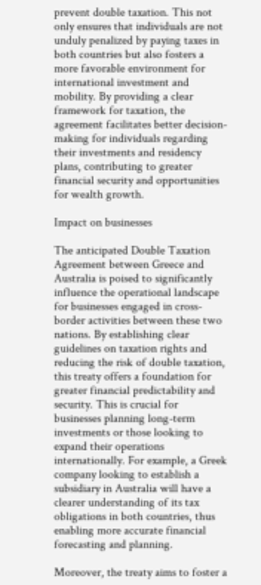prevent double taxation. This not only ensures that individuals are not unduly penalized by paying taxes in both countries but also fosters a more favorable environment for international investment and mobility. By providing a clear framework for taxation, the agreement facilitates better decision-making for individuals regarding their investments and residency plans, contributing to greater financial security and opportunities for wealth growth.

Impact on businesses

The anticipated Double Taxation Agreement between Greece and Australia is poised to significantly influence the operational landscape for businesses engaged in cross-border activities between these two nations. By establishing clear guidelines on taxation rights and reducing the risk of double taxation, this treaty offers a foundation for greater financial predictability and security. This is crucial for businesses planning long-term investments or those looking to expand their operations internationally. For example, a Greek company looking to establish a subsidiary in Australia will have a clearer understanding of its tax obligations in both countries, thus enabling more accurate financial forecasting and planning.

Moreover, the treaty aims to foster a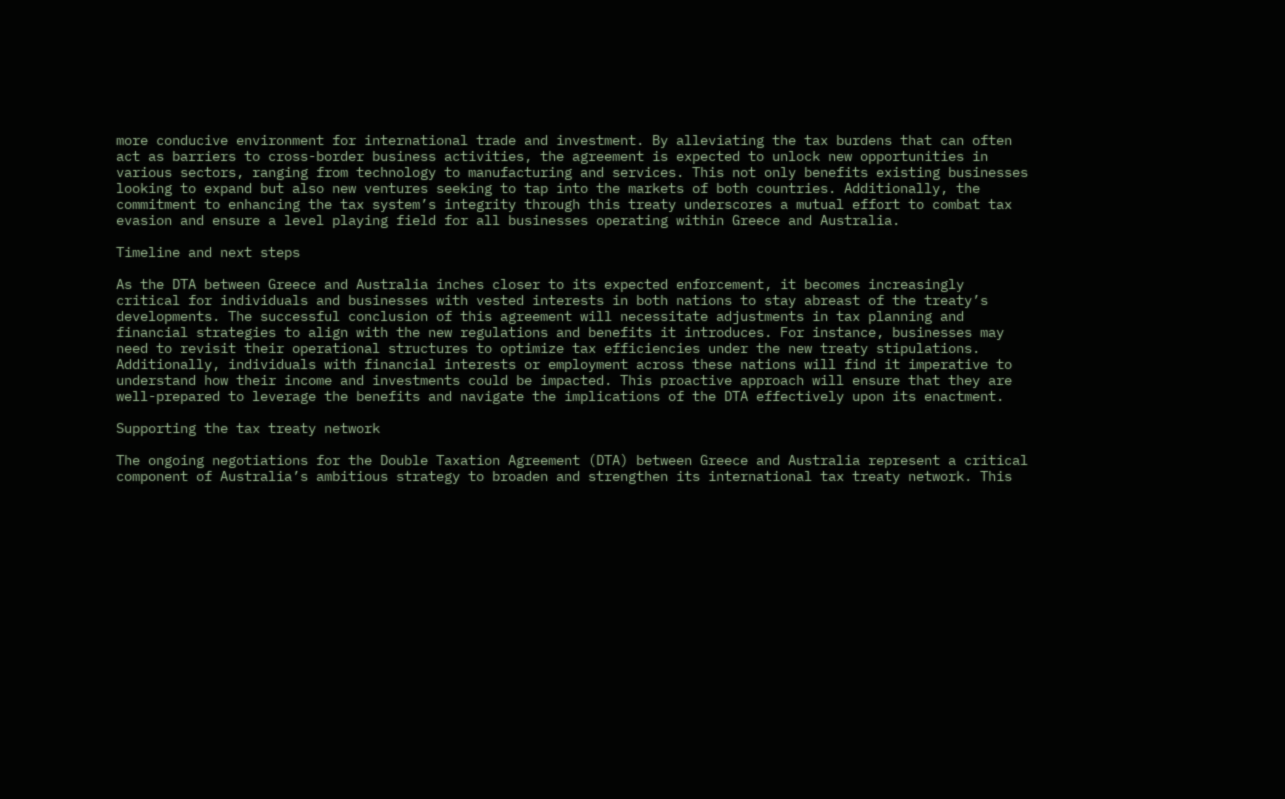more conducive environment for international trade and investment. By alleviating the tax burdens that can often act as barriers to cross-border business activities, the agreement is expected to unlock new opportunities in various sectors, ranging from technology to manufacturing and services. This not only benefits existing businesses looking to expand but also new ventures seeking to tap into the markets of both countries. Additionally, the commitment to enhancing the tax system’s integrity through this treaty underscores a mutual effort to combat tax evasion and ensure a level playing field for all businesses operating within Greece and Australia.

Timeline and next steps

As the DTA between Greece and Australia inches closer to its expected enforcement, it becomes increasingly critical for individuals and businesses with vested interests in both nations to stay abreast of the treaty’s developments. The successful conclusion of this agreement will necessitate adjustments in tax planning and financial strategies to align with the new regulations and benefits it introduces. For instance, businesses may need to revisit their operational structures to optimize tax efficiencies under the new treaty stipulations. Additionally, individuals with financial interests or employment across these nations will find it imperative to understand how their income and investments could be impacted. This proactive approach will ensure that they are well-prepared to leverage the benefits and navigate the implications of the DTA effectively upon its enactment.

Supporting the tax treaty network

The ongoing negotiations for the Double Taxation Agreement (DTA) between Greece and Australia represent a critical component of Australia’s ambitious strategy to broaden and strengthen its international tax treaty network. This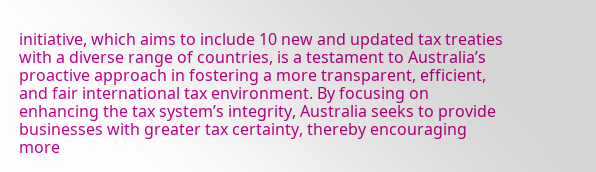initiative, which aims to include 10 new and updated tax treaties with a diverse range of countries, is a testament to Australia’s proactive approach in fostering a more transparent, efficient, and fair international tax environment. By focusing on enhancing the tax system’s integrity, Australia seeks to provide businesses with greater tax certainty, thereby encouraging more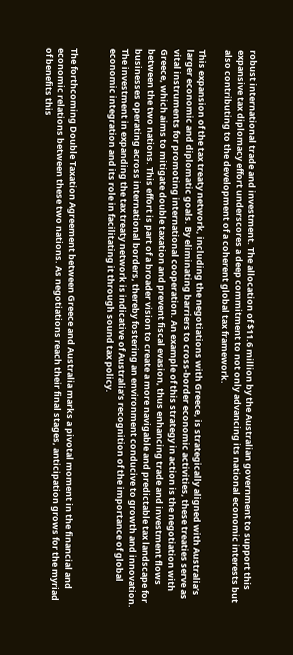robust international trade and investment. The allocation of $11.6 million by the Australian government to support this expansive tax diplomacy effort underscores a deep commitment to not only advancing its national economic interests but also contributing to the development of a coherent global tax framework.

This expansion of the tax treaty network, including the negotiations with Greece, is strategically aligned with Australia’s larger economic and diplomatic goals. By eliminating barriers to cross-border economic activities, these treaties serve as vital instruments for promoting international cooperation. An example of this strategy in action is the negotiation with Greece, which aims to mitigate double taxation and prevent fiscal evasion, thus enhancing trade and investment flows between the two nations. This effort is part of a broader vision to create a more navigable and predictable tax landscape for businesses operating across international borders, thereby fostering an environment conducive to growth and innovation. The investment in expanding the tax treaty network is indicative of Australia’s recognition of the importance of global economic integration and its role in facilitating it through sound tax policy.


The forthcoming Double Taxation Agreement between Greece and Australia marks a pivotal moment in the financial and economic relations between these two nations. As negotiations reach their final stages, anticipation grows for the myriad of benefits this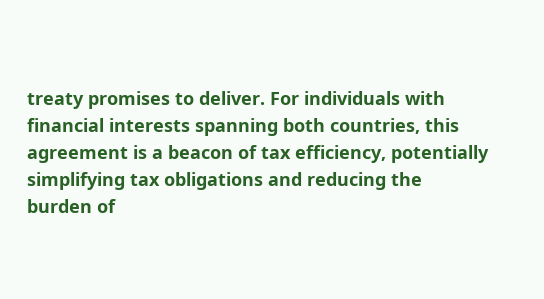treaty promises to deliver. For individuals with financial interests spanning both countries, this agreement is a beacon of tax efficiency, potentially simplifying tax obligations and reducing the burden of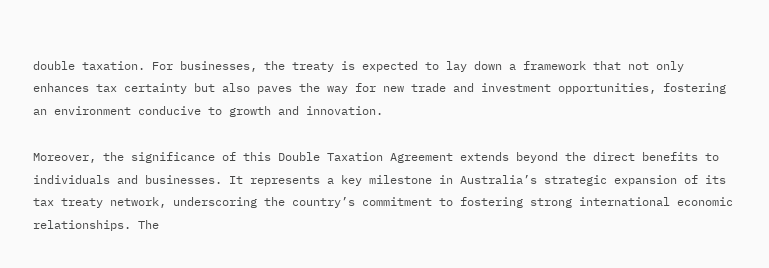double taxation. For businesses, the treaty is expected to lay down a framework that not only enhances tax certainty but also paves the way for new trade and investment opportunities, fostering an environment conducive to growth and innovation.

Moreover, the significance of this Double Taxation Agreement extends beyond the direct benefits to individuals and businesses. It represents a key milestone in Australia’s strategic expansion of its tax treaty network, underscoring the country’s commitment to fostering strong international economic relationships. The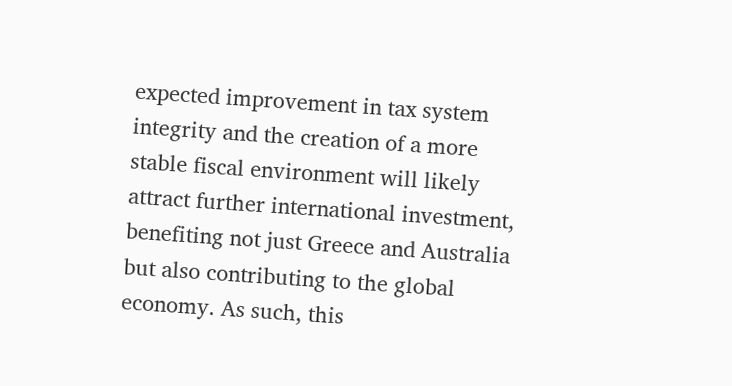expected improvement in tax system integrity and the creation of a more stable fiscal environment will likely attract further international investment, benefiting not just Greece and Australia but also contributing to the global economy. As such, this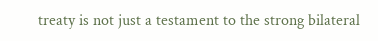treaty is not just a testament to the strong bilateral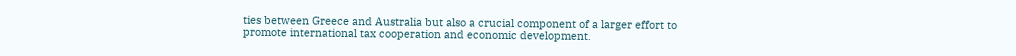ties between Greece and Australia but also a crucial component of a larger effort to promote international tax cooperation and economic development.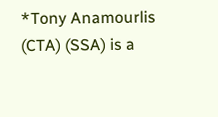*Tony Anamourlis (CTA) (SSA) is a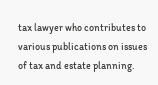tax lawyer who contributes to various publications on issues of tax and estate planning.